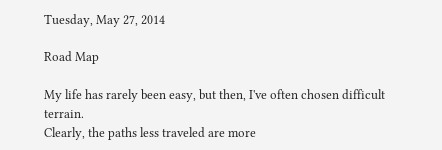Tuesday, May 27, 2014

Road Map

My life has rarely been easy, but then, I've often chosen difficult terrain.
Clearly, the paths less traveled are more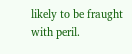likely to be fraught with peril.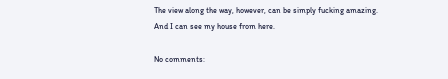The view along the way, however, can be simply fucking amazing.
And I can see my house from here.

No comments: